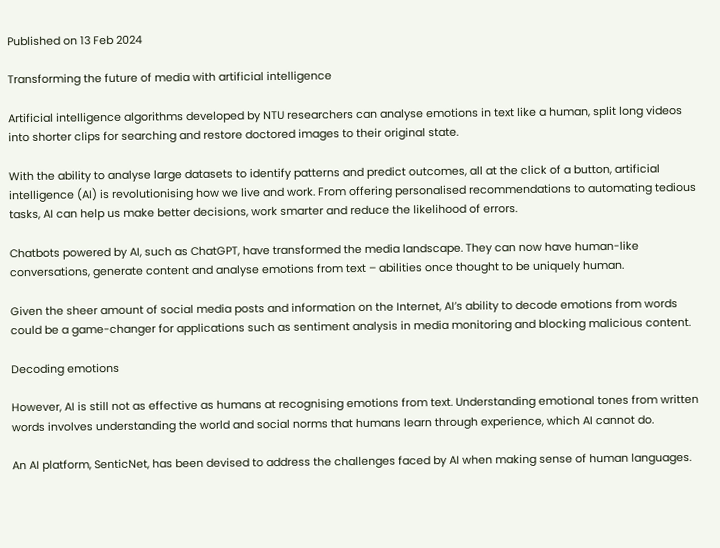Published on 13 Feb 2024

Transforming the future of media with artificial intelligence

Artificial intelligence algorithms developed by NTU researchers can analyse emotions in text like a human, split long videos into shorter clips for searching and restore doctored images to their original state.

With the ability to analyse large datasets to identify patterns and predict outcomes, all at the click of a button, artificial intelligence (AI) is revolutionising how we live and work. From offering personalised recommendations to automating tedious tasks, AI can help us make better decisions, work smarter and reduce the likelihood of errors.

Chatbots powered by AI, such as ChatGPT, have transformed the media landscape. They can now have human-like conversations, generate content and analyse emotions from text – abilities once thought to be uniquely human.

Given the sheer amount of social media posts and information on the Internet, AI’s ability to decode emotions from words could be a game-changer for applications such as sentiment analysis in media monitoring and blocking malicious content.

Decoding emotions

However, AI is still not as effective as humans at recognising emotions from text. Understanding emotional tones from written words involves understanding the world and social norms that humans learn through experience, which AI cannot do.

An AI platform, SenticNet, has been devised to address the challenges faced by AI when making sense of human languages.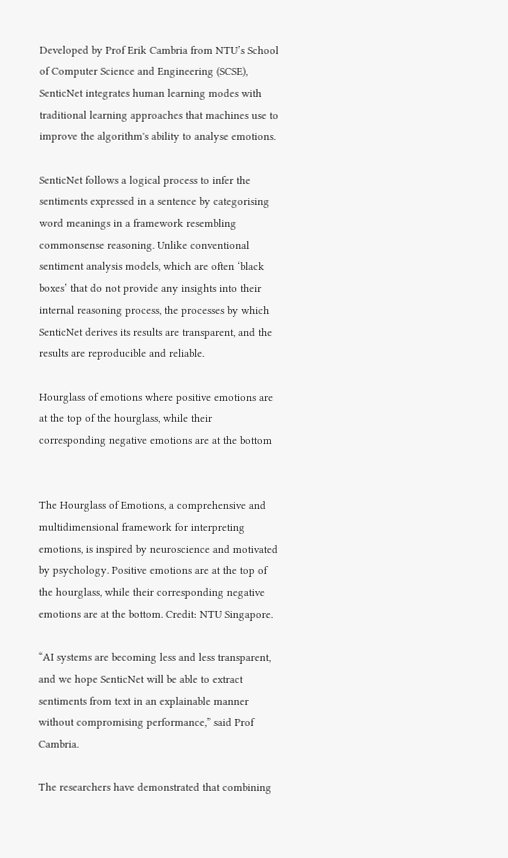Developed by Prof Erik Cambria from NTU’s School of Computer Science and Engineering (SCSE), SenticNet integrates human learning modes with traditional learning approaches that machines use to improve the algorithm's ability to analyse emotions.

SenticNet follows a logical process to infer the sentiments expressed in a sentence by categorising word meanings in a framework resembling commonsense reasoning. Unlike conventional sentiment analysis models, which are often ‘black boxes’ that do not provide any insights into their internal reasoning process, the processes by which SenticNet derives its results are transparent, and the results are reproducible and reliable.

Hourglass of emotions where positive emotions are at the top of the hourglass, while their corresponding negative emotions are at the bottom


The Hourglass of Emotions, a comprehensive and multidimensional framework for interpreting emotions, is inspired by neuroscience and motivated by psychology. Positive emotions are at the top of the hourglass, while their corresponding negative emotions are at the bottom. Credit: NTU Singapore.

“AI systems are becoming less and less transparent, and we hope SenticNet will be able to extract sentiments from text in an explainable manner without compromising performance,” said Prof Cambria.

The researchers have demonstrated that combining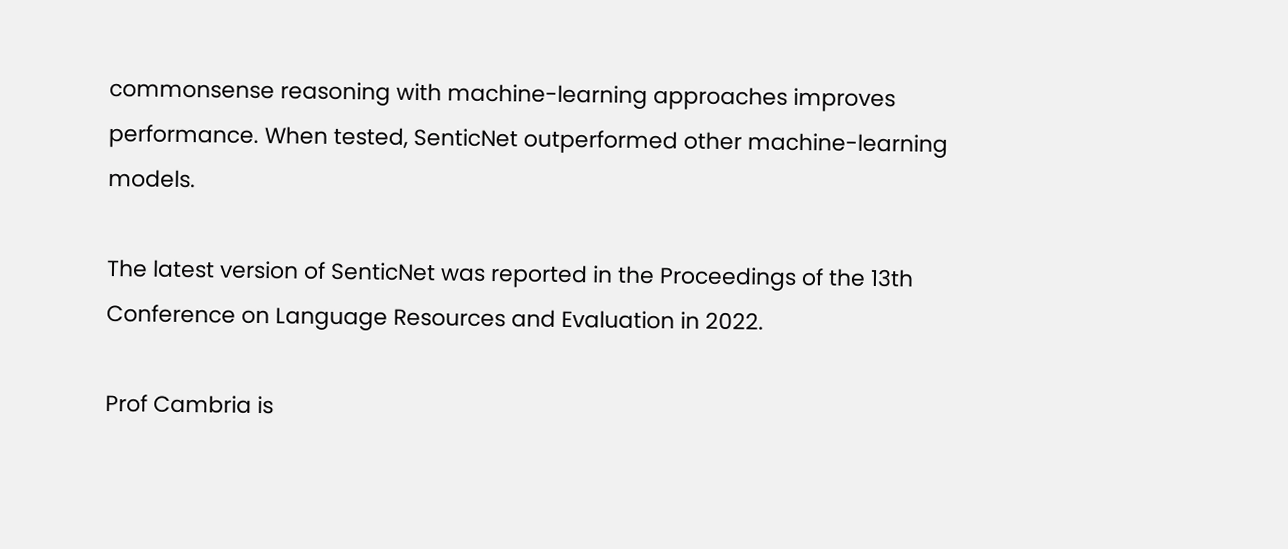commonsense reasoning with machine-learning approaches improves performance. When tested, SenticNet outperformed other machine-learning models.

The latest version of SenticNet was reported in the Proceedings of the 13th Conference on Language Resources and Evaluation in 2022.

Prof Cambria is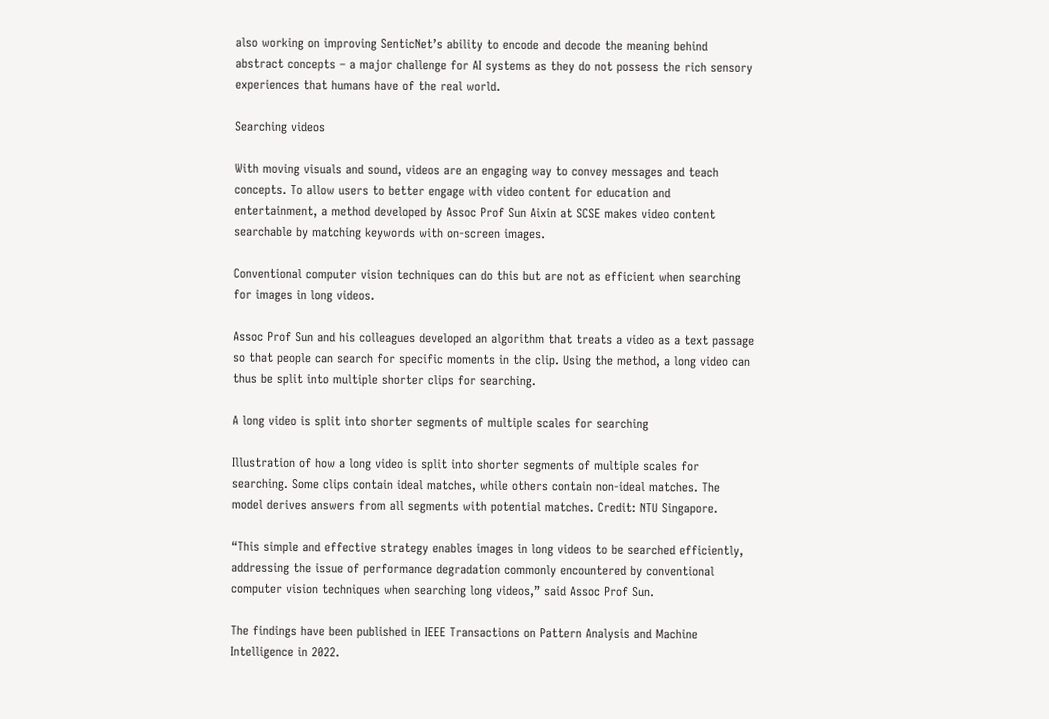also working on improving SenticNet’s ability to encode and decode the meaning behind abstract concepts – a major challenge for AI systems as they do not possess the rich sensory experiences that humans have of the real world.

Searching videos

With moving visuals and sound, videos are an engaging way to convey messages and teach concepts. To allow users to better engage with video content for education and entertainment, a method developed by Assoc Prof Sun Aixin at SCSE makes video content searchable by matching keywords with on-screen images.

Conventional computer vision techniques can do this but are not as efficient when searching for images in long videos.

Assoc Prof Sun and his colleagues developed an algorithm that treats a video as a text passage so that people can search for specific moments in the clip. Using the method, a long video can thus be split into multiple shorter clips for searching.

A long video is split into shorter segments of multiple scales for searching

Illustration of how a long video is split into shorter segments of multiple scales for searching. Some clips contain ideal matches, while others contain non-ideal matches. The model derives answers from all segments with potential matches. Credit: NTU Singapore.

“This simple and effective strategy enables images in long videos to be searched efficiently, addressing the issue of performance degradation commonly encountered by conventional computer vision techniques when searching long videos,” said Assoc Prof Sun.

The findings have been published in IEEE Transactions on Pattern Analysis and Machine Intelligence in 2022.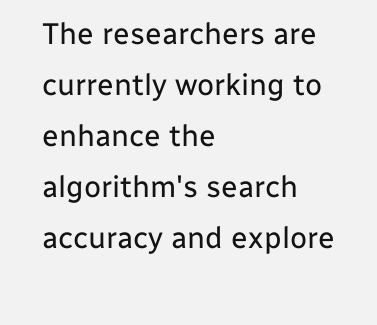The researchers are currently working to enhance the algorithm's search accuracy and explore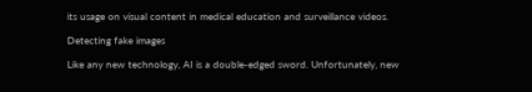its usage on visual content in medical education and surveillance videos.

Detecting fake images

Like any new technology, AI is a double-edged sword. Unfortunately, new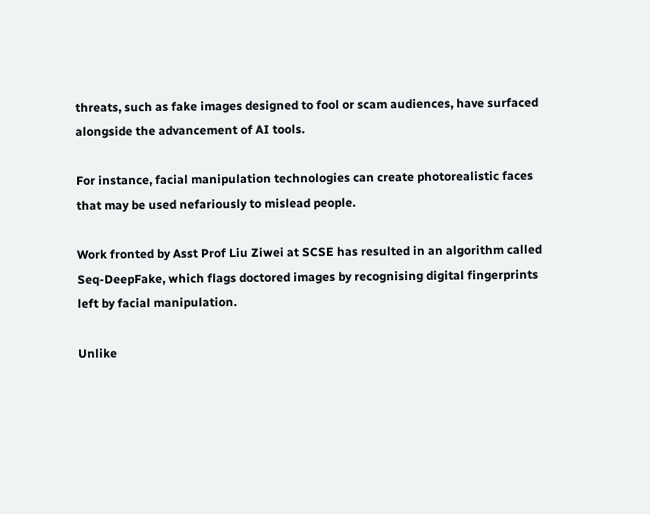threats, such as fake images designed to fool or scam audiences, have surfaced alongside the advancement of AI tools.

For instance, facial manipulation technologies can create photorealistic faces that may be used nefariously to mislead people.

Work fronted by Asst Prof Liu Ziwei at SCSE has resulted in an algorithm called Seq-DeepFake, which flags doctored images by recognising digital fingerprints left by facial manipulation.

Unlike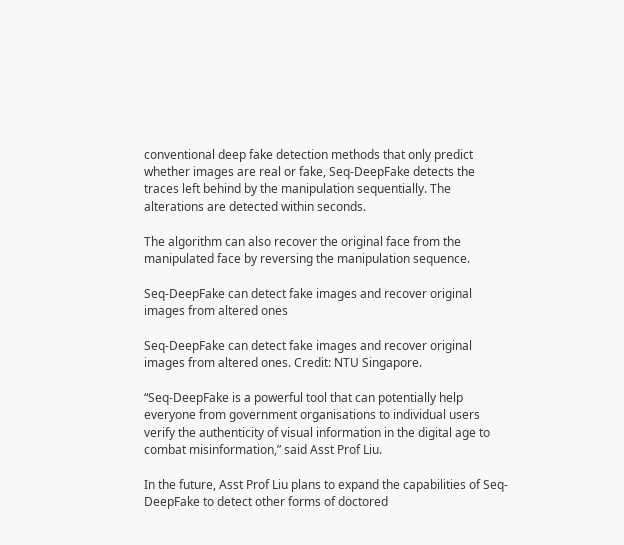conventional deep fake detection methods that only predict whether images are real or fake, Seq-DeepFake detects the traces left behind by the manipulation sequentially. The alterations are detected within seconds.

The algorithm can also recover the original face from the manipulated face by reversing the manipulation sequence.

Seq-DeepFake can detect fake images and recover original images from altered ones

Seq-DeepFake can detect fake images and recover original images from altered ones. Credit: NTU Singapore.

“Seq-DeepFake is a powerful tool that can potentially help everyone from government organisations to individual users verify the authenticity of visual information in the digital age to combat misinformation,” said Asst Prof Liu.

In the future, Asst Prof Liu plans to expand the capabilities of Seq-DeepFake to detect other forms of doctored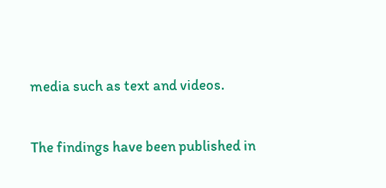media such as text and videos.

The findings have been published in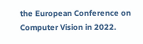the European Conference on Computer Vision in 2022.